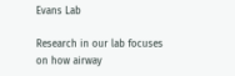Evans Lab

Research in our lab focuses on how airway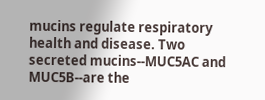mucins regulate respiratory health and disease. Two secreted mucins--MUC5AC and MUC5B--are the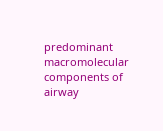predominant macromolecular components of airway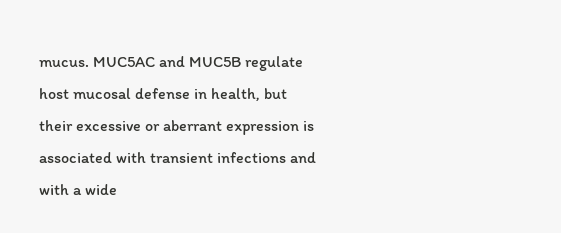mucus. MUC5AC and MUC5B regulate host mucosal defense in health, but their excessive or aberrant expression is associated with transient infections and with a wide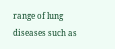range of lung diseases such as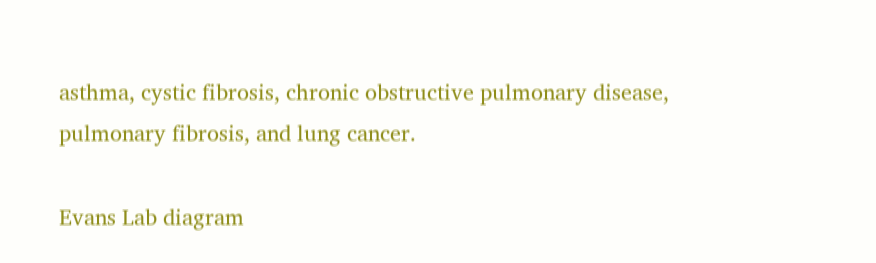asthma, cystic fibrosis, chronic obstructive pulmonary disease, pulmonary fibrosis, and lung cancer.

Evans Lab diagram